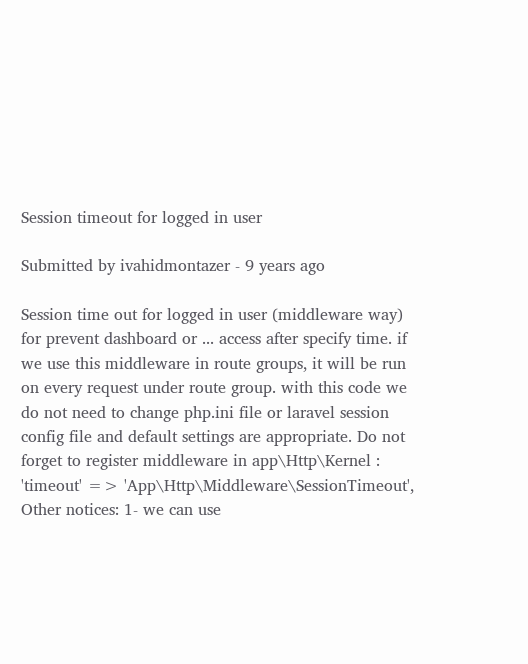Session timeout for logged in user

Submitted by ivahidmontazer - 9 years ago

Session time out for logged in user (middleware way) for prevent dashboard or ... access after specify time. if we use this middleware in route groups, it will be run on every request under route group. with this code we do not need to change php.ini file or laravel session config file and default settings are appropriate. Do not forget to register middleware in app\Http\Kernel : 'timeout' => 'App\Http\Middleware\SessionTimeout', Other notices: 1- we can use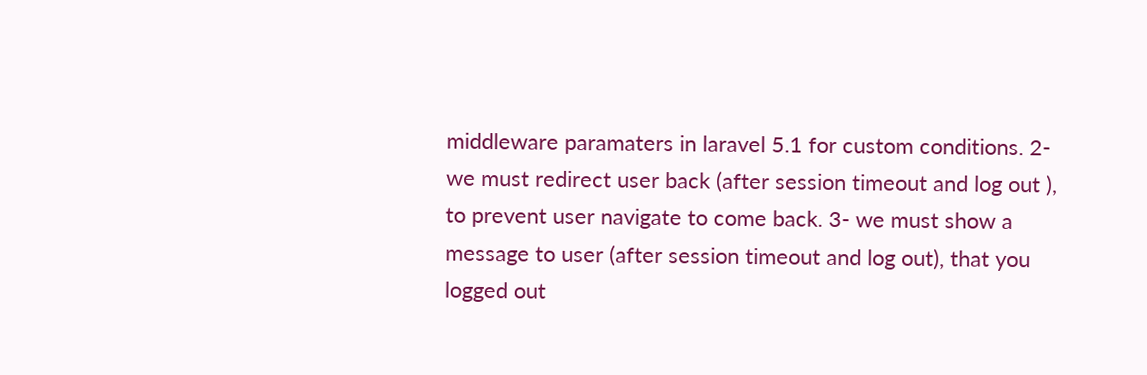middleware paramaters in laravel 5.1 for custom conditions. 2- we must redirect user back (after session timeout and log out ), to prevent user navigate to come back. 3- we must show a message to user (after session timeout and log out), that you logged out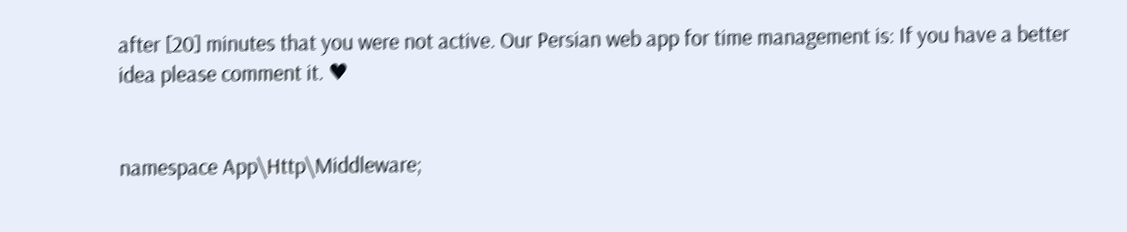after [20] minutes that you were not active. Our Persian web app for time management is: If you have a better idea please comment it. ♥


namespace App\Http\Middleware;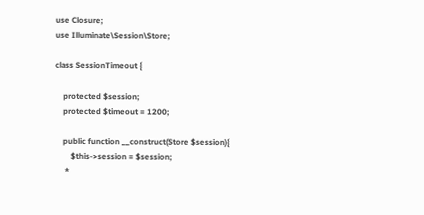use Closure;
use Illuminate\Session\Store;

class SessionTimeout {

    protected $session;
    protected $timeout = 1200;

    public function __construct(Store $session){
        $this->session = $session;
     *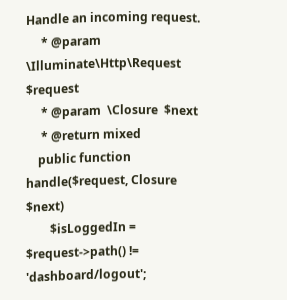Handle an incoming request.
     * @param  \Illuminate\Http\Request  $request
     * @param  \Closure  $next
     * @return mixed
    public function handle($request, Closure $next)
        $isLoggedIn = $request->path() != 'dashboard/logout';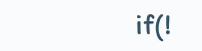if(!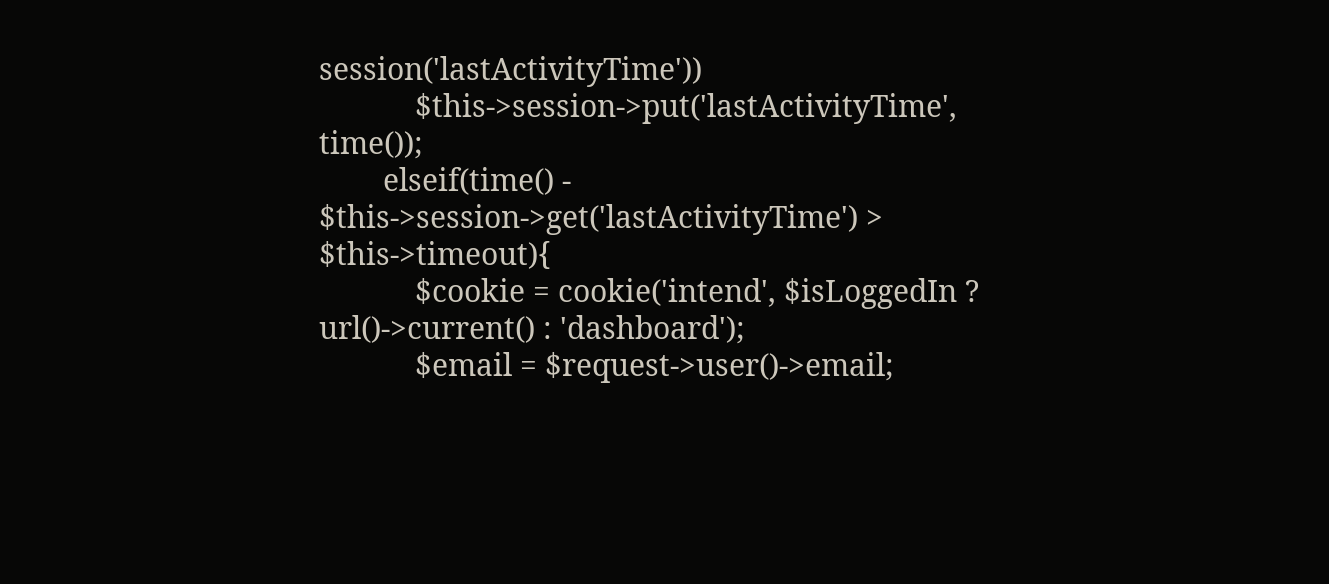session('lastActivityTime'))
            $this->session->put('lastActivityTime', time());
        elseif(time() - $this->session->get('lastActivityTime') > $this->timeout){
            $cookie = cookie('intend', $isLoggedIn ? url()->current() : 'dashboard');
            $email = $request->user()->email;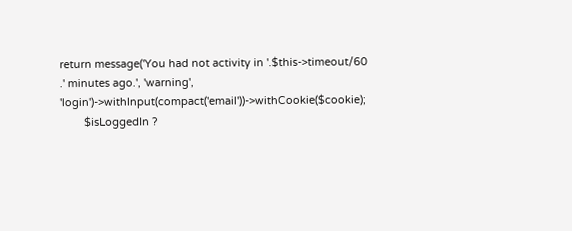return message('You had not activity in '.$this->timeout/60 .' minutes ago.', 'warning', 'login')->withInput(compact('email'))->withCookie($cookie);
        $isLoggedIn ?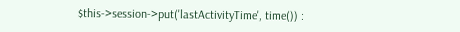$this->session->put('lastActivityTime', time()) :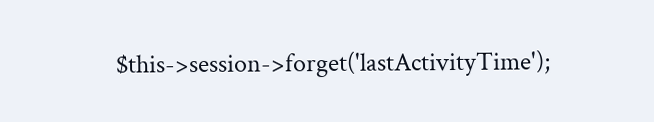$this->session->forget('lastActivityTime');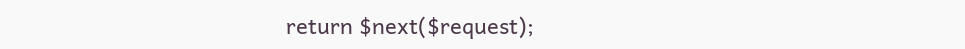return $next($request);